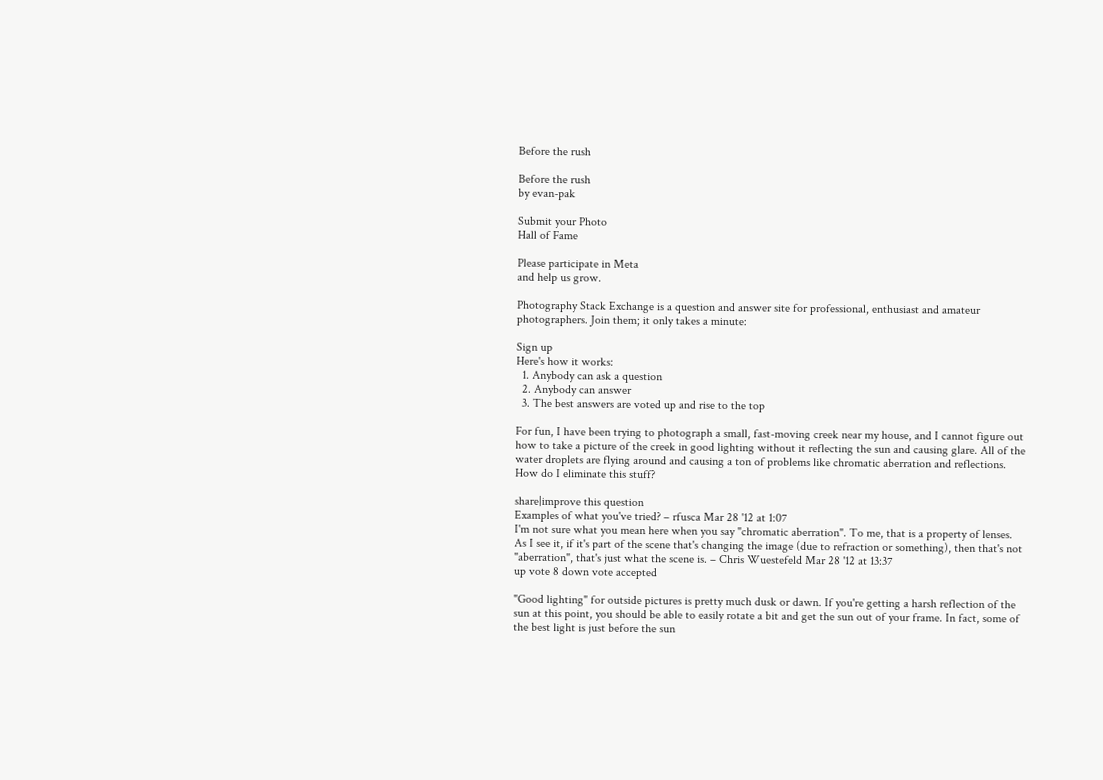Before the rush

Before the rush
by evan-pak

Submit your Photo
Hall of Fame

Please participate in Meta
and help us grow.

Photography Stack Exchange is a question and answer site for professional, enthusiast and amateur photographers. Join them; it only takes a minute:

Sign up
Here's how it works:
  1. Anybody can ask a question
  2. Anybody can answer
  3. The best answers are voted up and rise to the top

For fun, I have been trying to photograph a small, fast-moving creek near my house, and I cannot figure out how to take a picture of the creek in good lighting without it reflecting the sun and causing glare. All of the water droplets are flying around and causing a ton of problems like chromatic aberration and reflections. How do I eliminate this stuff?

share|improve this question
Examples of what you've tried? – rfusca Mar 28 '12 at 1:07
I'm not sure what you mean here when you say "chromatic aberration". To me, that is a property of lenses. As I see it, if it's part of the scene that's changing the image (due to refraction or something), then that's not "aberration", that's just what the scene is. – Chris Wuestefeld Mar 28 '12 at 13:37
up vote 8 down vote accepted

"Good lighting" for outside pictures is pretty much dusk or dawn. If you're getting a harsh reflection of the sun at this point, you should be able to easily rotate a bit and get the sun out of your frame. In fact, some of the best light is just before the sun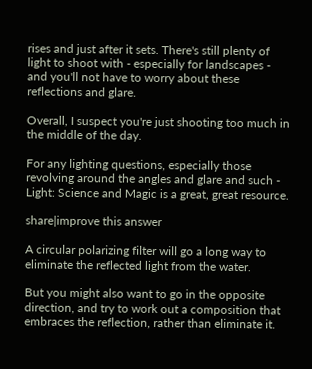rises and just after it sets. There's still plenty of light to shoot with - especially for landscapes - and you'll not have to worry about these reflections and glare.

Overall, I suspect you're just shooting too much in the middle of the day.

For any lighting questions, especially those revolving around the angles and glare and such - Light: Science and Magic is a great, great resource.

share|improve this answer

A circular polarizing filter will go a long way to eliminate the reflected light from the water.

But you might also want to go in the opposite direction, and try to work out a composition that embraces the reflection, rather than eliminate it.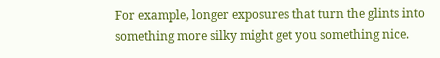For example, longer exposures that turn the glints into something more silky might get you something nice.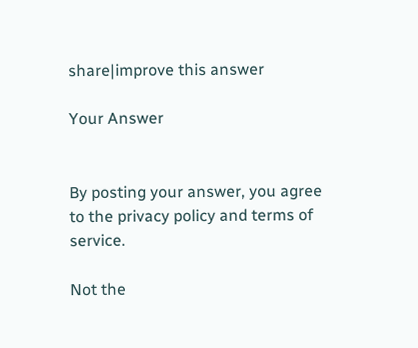share|improve this answer

Your Answer


By posting your answer, you agree to the privacy policy and terms of service.

Not the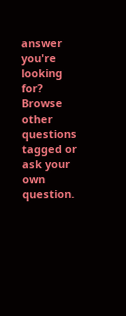answer you're looking for? Browse other questions tagged or ask your own question.